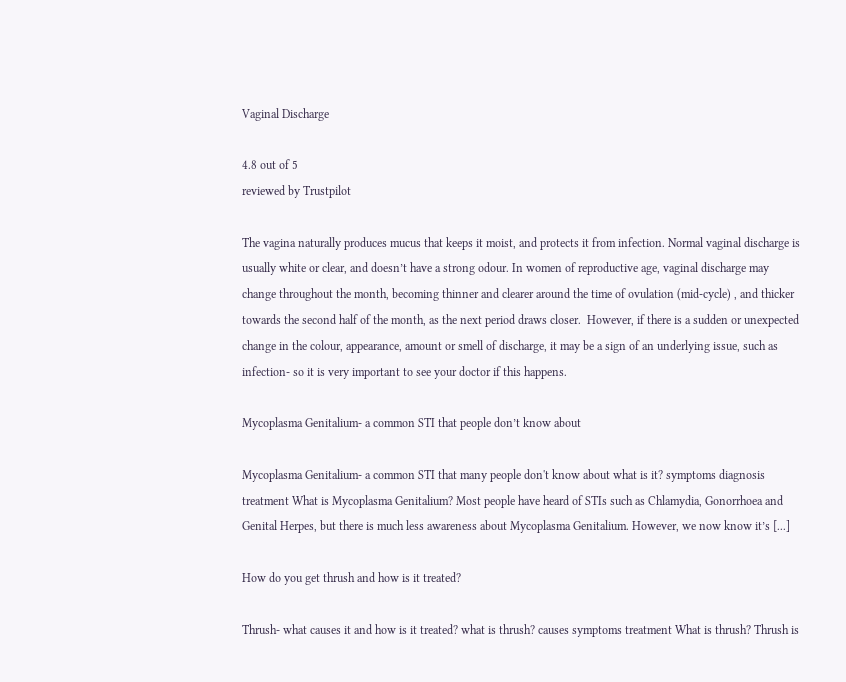Vaginal Discharge

4.8 out of 5
reviewed by Trustpilot

The vagina naturally produces mucus that keeps it moist, and protects it from infection. Normal vaginal discharge is usually white or clear, and doesn’t have a strong odour. In women of reproductive age, vaginal discharge may change throughout the month, becoming thinner and clearer around the time of ovulation (mid-cycle) , and thicker towards the second half of the month, as the next period draws closer.  However, if there is a sudden or unexpected change in the colour, appearance, amount or smell of discharge, it may be a sign of an underlying issue, such as infection- so it is very important to see your doctor if this happens.

Mycoplasma Genitalium- a common STI that people don’t know about

Mycoplasma Genitalium- a common STI that many people don't know about what is it? symptoms diagnosis treatment What is Mycoplasma Genitalium? Most people have heard of STIs such as Chlamydia, Gonorrhoea and Genital Herpes, but there is much less awareness about Mycoplasma Genitalium. However, we now know it’s [...]

How do you get thrush and how is it treated?

Thrush- what causes it and how is it treated? what is thrush? causes symptoms treatment What is thrush? Thrush is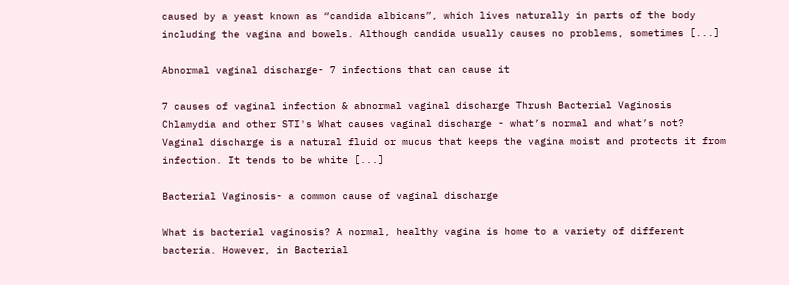caused by a yeast known as “candida albicans”, which lives naturally in parts of the body including the vagina and bowels. Although candida usually causes no problems, sometimes [...]

Abnormal vaginal discharge- 7 infections that can cause it

7 causes of vaginal infection & abnormal vaginal discharge Thrush Bacterial Vaginosis Chlamydia and other STI's What causes vaginal discharge - what’s normal and what’s not? Vaginal discharge is a natural fluid or mucus that keeps the vagina moist and protects it from infection. It tends to be white [...]

Bacterial Vaginosis- a common cause of vaginal discharge

What is bacterial vaginosis? A normal, healthy vagina is home to a variety of different bacteria. However, in Bacterial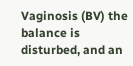Vaginosis (BV) the balance is disturbed, and an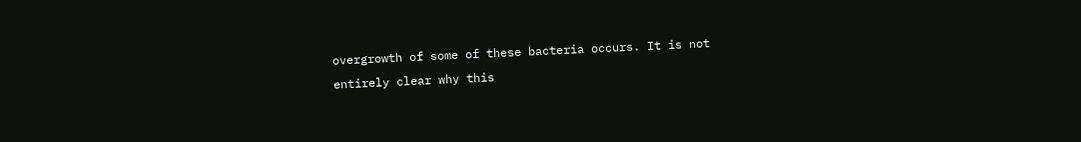overgrowth of some of these bacteria occurs. It is not entirely clear why this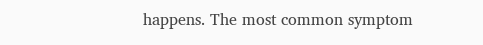happens. The most common symptom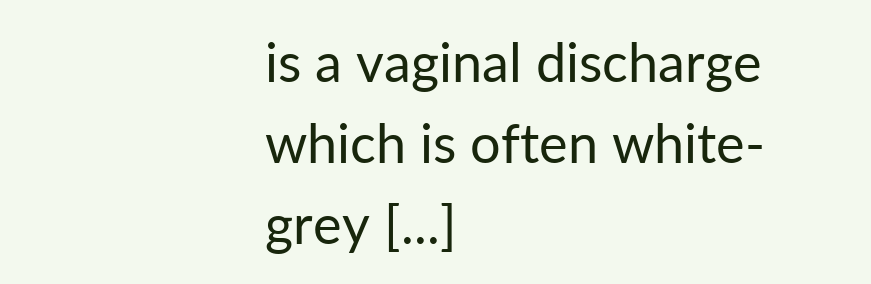is a vaginal discharge which is often white-grey [...]